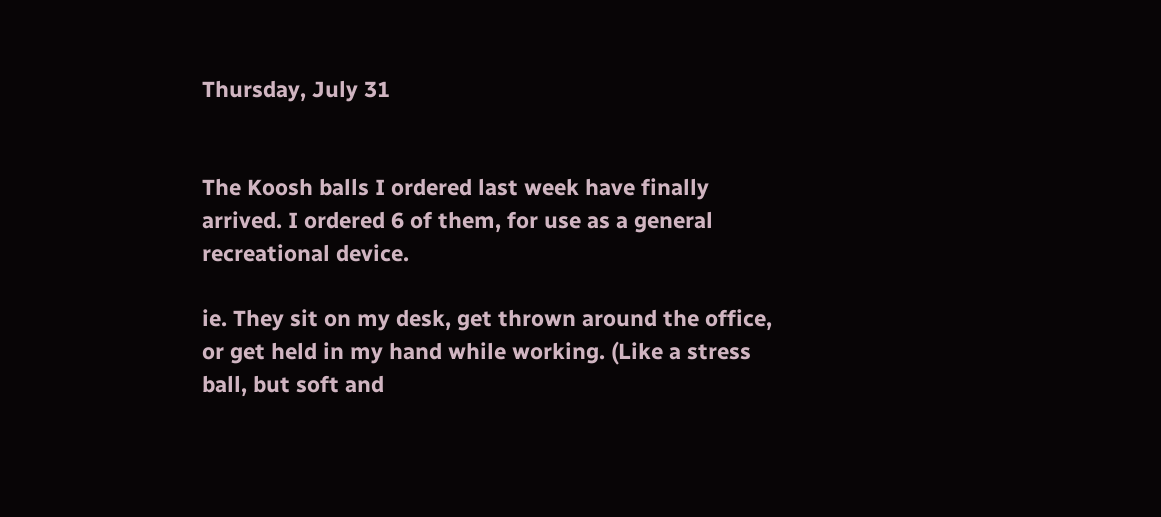Thursday, July 31


The Koosh balls I ordered last week have finally arrived. I ordered 6 of them, for use as a general recreational device.

ie. They sit on my desk, get thrown around the office, or get held in my hand while working. (Like a stress ball, but soft and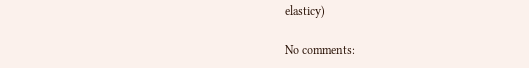elasticy)

No comments: